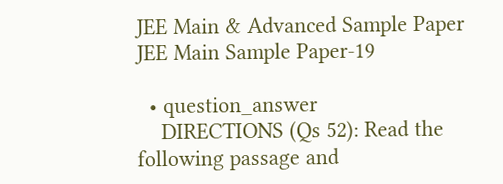JEE Main & Advanced Sample Paper JEE Main Sample Paper-19

  • question_answer
    DIRECTIONS (Qs 52): Read the following passage and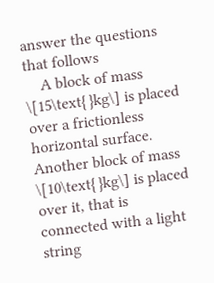answer the questions that follows
    A block of mass \[15\text{ }kg\] is placed over a frictionless horizontal surface. Another block of mass \[10\text{ }kg\] is placed over it, that is connected with a light string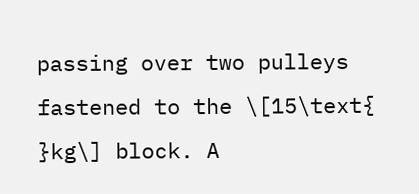passing over two pulleys fastened to the \[15\text{ }kg\] block. A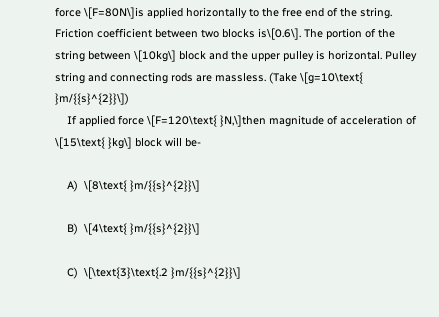force \[F=80N\]is applied horizontally to the free end of the string. Friction coefficient between two blocks is\[0.6\]. The portion of the string between \[10kg\] block and the upper pulley is horizontal. Pulley string and connecting rods are massless. (Take \[g=10\text{ }m/{{s}^{2}}\])
    If applied force \[F=120\text{ }N,\]then magnitude of acceleration of \[15\text{ }kg\] block will be-

    A)  \[8\text{ }m/{{s}^{2}}\]

    B)  \[4\text{ }m/{{s}^{2}}\]

    C)  \[\text{3}\text{.2 }m/{{s}^{2}}\]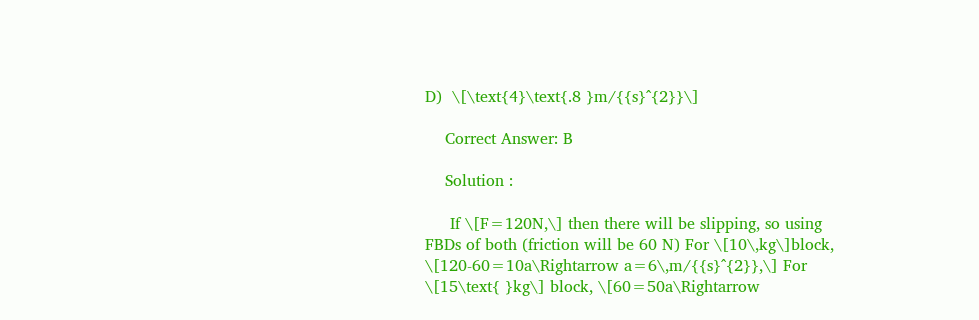D)  \[\text{4}\text{.8 }m/{{s}^{2}}\]

    Correct Answer: B

    Solution :

     If \[F=120N,\] then there will be slipping, so using FBDs of both (friction will be 60 N) For \[10\,kg\]block, \[120-60=10a\Rightarrow a=6\,m/{{s}^{2}},\] For \[15\text{ }kg\] block, \[60=50a\Rightarrow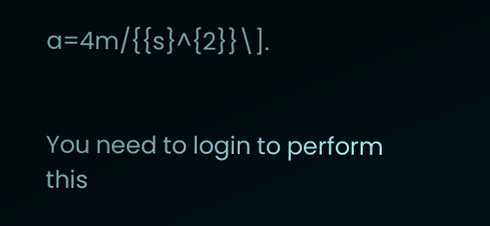a=4m/{{s}^{2}}\].


You need to login to perform this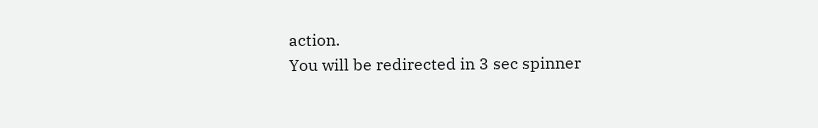action.
You will be redirected in 3 sec spinner